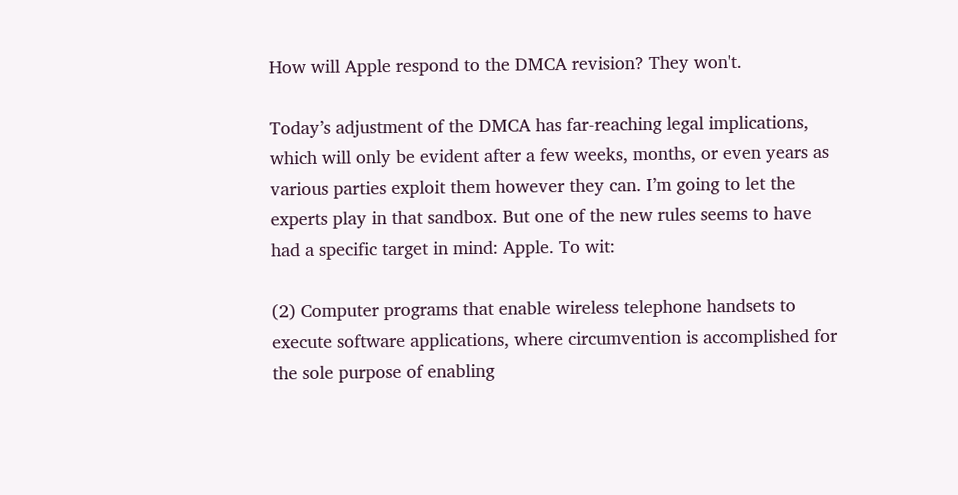How will Apple respond to the DMCA revision? They won't.

Today’s adjustment of the DMCA has far-reaching legal implications, which will only be evident after a few weeks, months, or even years as various parties exploit them however they can. I’m going to let the experts play in that sandbox. But one of the new rules seems to have had a specific target in mind: Apple. To wit:

(2) Computer programs that enable wireless telephone handsets to execute software applications, where circumvention is accomplished for the sole purpose of enabling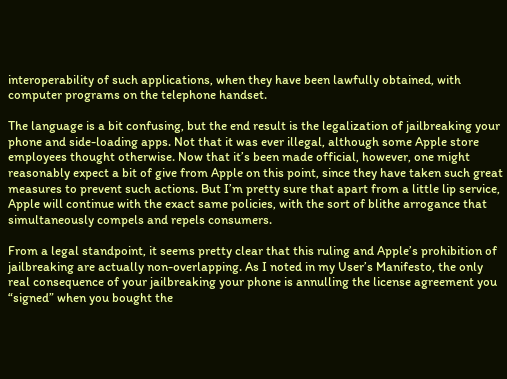interoperability of such applications, when they have been lawfully obtained, with computer programs on the telephone handset.

The language is a bit confusing, but the end result is the legalization of jailbreaking your phone and side-loading apps. Not that it was ever illegal, although some Apple store employees thought otherwise. Now that it’s been made official, however, one might reasonably expect a bit of give from Apple on this point, since they have taken such great measures to prevent such actions. But I’m pretty sure that apart from a little lip service, Apple will continue with the exact same policies, with the sort of blithe arrogance that simultaneously compels and repels consumers.

From a legal standpoint, it seems pretty clear that this ruling and Apple’s prohibition of jailbreaking are actually non-overlapping. As I noted in my User’s Manifesto, the only real consequence of your jailbreaking your phone is annulling the license agreement you “signed” when you bought the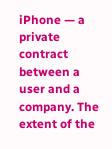iPhone — a private contract between a user and a company. The extent of the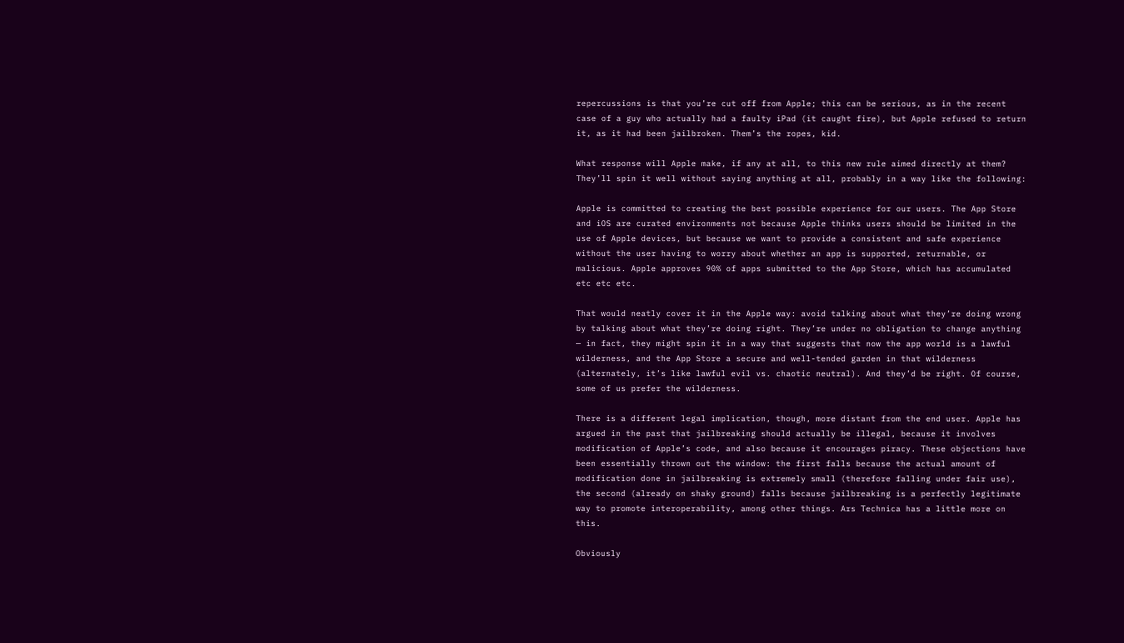repercussions is that you’re cut off from Apple; this can be serious, as in the recent case of a guy who actually had a faulty iPad (it caught fire), but Apple refused to return it, as it had been jailbroken. Them’s the ropes, kid.

What response will Apple make, if any at all, to this new rule aimed directly at them? They’ll spin it well without saying anything at all, probably in a way like the following:

Apple is committed to creating the best possible experience for our users. The App Store and iOS are curated environments not because Apple thinks users should be limited in the use of Apple devices, but because we want to provide a consistent and safe experience without the user having to worry about whether an app is supported, returnable, or malicious. Apple approves 90% of apps submitted to the App Store, which has accumulated etc etc etc.

That would neatly cover it in the Apple way: avoid talking about what they’re doing wrong by talking about what they’re doing right. They’re under no obligation to change anything — in fact, they might spin it in a way that suggests that now the app world is a lawful wilderness, and the App Store a secure and well-tended garden in that wilderness (alternately, it’s like lawful evil vs. chaotic neutral). And they’d be right. Of course, some of us prefer the wilderness.

There is a different legal implication, though, more distant from the end user. Apple has argued in the past that jailbreaking should actually be illegal, because it involves modification of Apple’s code, and also because it encourages piracy. These objections have been essentially thrown out the window: the first falls because the actual amount of modification done in jailbreaking is extremely small (therefore falling under fair use), the second (already on shaky ground) falls because jailbreaking is a perfectly legitimate way to promote interoperability, among other things. Ars Technica has a little more on this.

Obviously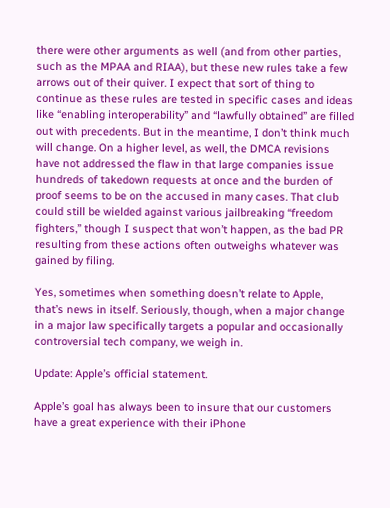there were other arguments as well (and from other parties, such as the MPAA and RIAA), but these new rules take a few arrows out of their quiver. I expect that sort of thing to continue as these rules are tested in specific cases and ideas like “enabling interoperability” and “lawfully obtained” are filled out with precedents. But in the meantime, I don’t think much will change. On a higher level, as well, the DMCA revisions have not addressed the flaw in that large companies issue hundreds of takedown requests at once and the burden of proof seems to be on the accused in many cases. That club could still be wielded against various jailbreaking “freedom fighters,” though I suspect that won’t happen, as the bad PR resulting from these actions often outweighs whatever was gained by filing.

Yes, sometimes when something doesn’t relate to Apple, that’s news in itself. Seriously, though, when a major change in a major law specifically targets a popular and occasionally controversial tech company, we weigh in.

Update: Apple’s official statement.

Apple’s goal has always been to insure that our customers have a great experience with their iPhone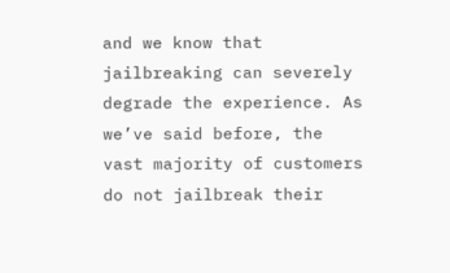and we know that jailbreaking can severely degrade the experience. As we’ve said before, the vast majority of customers do not jailbreak their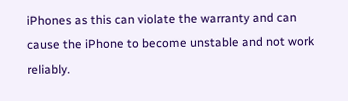iPhones as this can violate the warranty and can cause the iPhone to become unstable and not work reliably.